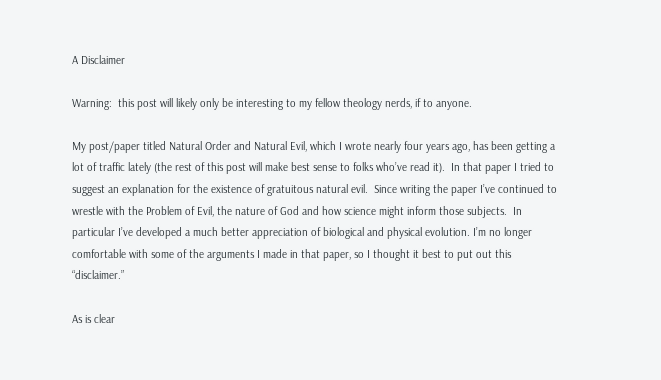A Disclaimer

Warning:  this post will likely only be interesting to my fellow theology nerds, if to anyone.

My post/paper titled Natural Order and Natural Evil, which I wrote nearly four years ago, has been getting a lot of traffic lately (the rest of this post will make best sense to folks who’ve read it).  In that paper I tried to suggest an explanation for the existence of gratuitous natural evil.  Since writing the paper I’ve continued to wrestle with the Problem of Evil, the nature of God and how science might inform those subjects.  In particular I’ve developed a much better appreciation of biological and physical evolution. I’m no longer comfortable with some of the arguments I made in that paper, so I thought it best to put out this “disclaimer.”

As is clear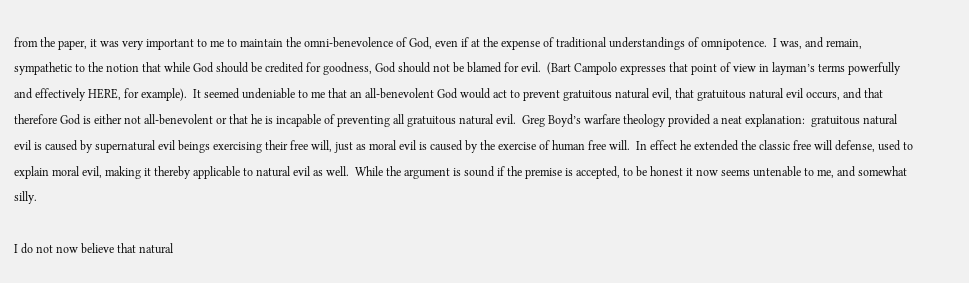from the paper, it was very important to me to maintain the omni-benevolence of God, even if at the expense of traditional understandings of omnipotence.  I was, and remain, sympathetic to the notion that while God should be credited for goodness, God should not be blamed for evil.  (Bart Campolo expresses that point of view in layman’s terms powerfully and effectively HERE, for example).  It seemed undeniable to me that an all-benevolent God would act to prevent gratuitous natural evil, that gratuitous natural evil occurs, and that therefore God is either not all-benevolent or that he is incapable of preventing all gratuitous natural evil.  Greg Boyd’s warfare theology provided a neat explanation:  gratuitous natural evil is caused by supernatural evil beings exercising their free will, just as moral evil is caused by the exercise of human free will.  In effect he extended the classic free will defense, used to explain moral evil, making it thereby applicable to natural evil as well.  While the argument is sound if the premise is accepted, to be honest it now seems untenable to me, and somewhat silly.

I do not now believe that natural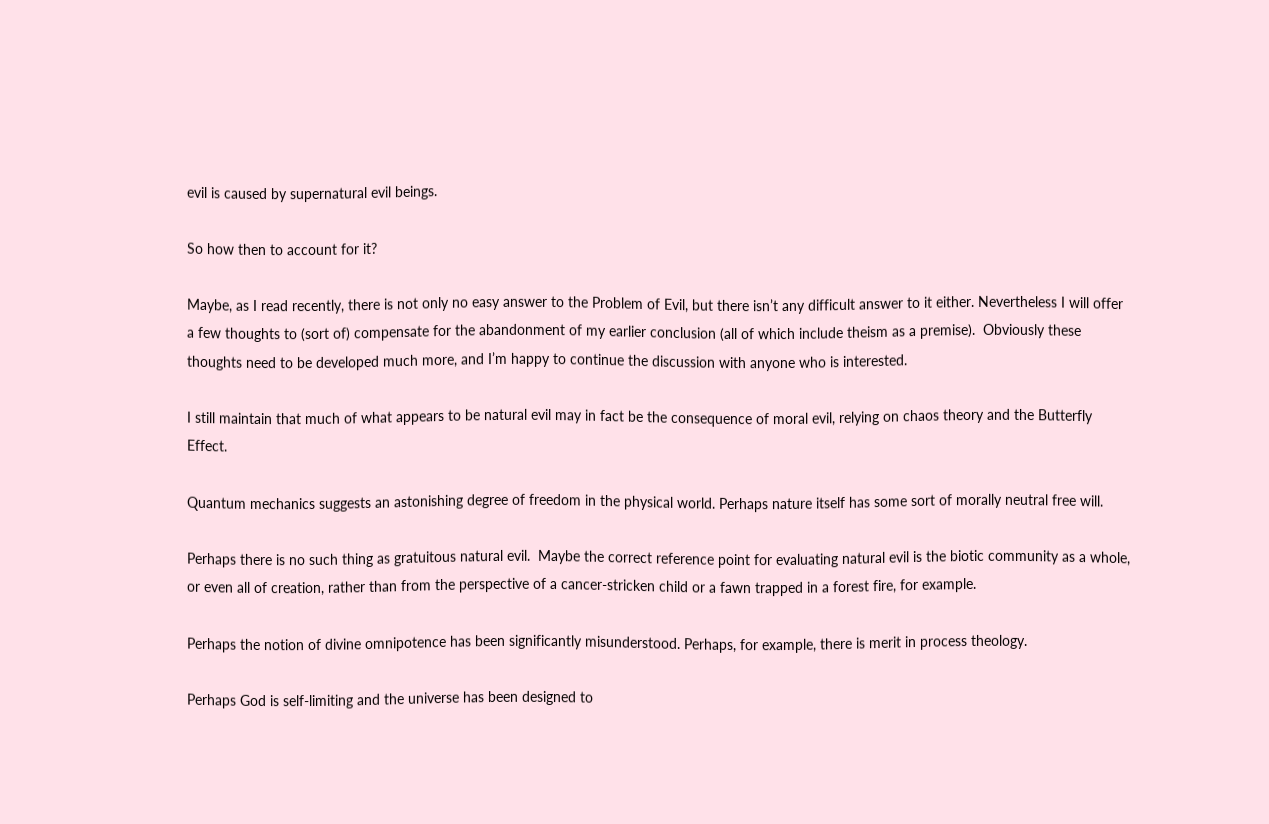evil is caused by supernatural evil beings.

So how then to account for it?

Maybe, as I read recently, there is not only no easy answer to the Problem of Evil, but there isn’t any difficult answer to it either. Nevertheless I will offer a few thoughts to (sort of) compensate for the abandonment of my earlier conclusion (all of which include theism as a premise).  Obviously these thoughts need to be developed much more, and I’m happy to continue the discussion with anyone who is interested.

I still maintain that much of what appears to be natural evil may in fact be the consequence of moral evil, relying on chaos theory and the Butterfly Effect.

Quantum mechanics suggests an astonishing degree of freedom in the physical world. Perhaps nature itself has some sort of morally neutral free will.

Perhaps there is no such thing as gratuitous natural evil.  Maybe the correct reference point for evaluating natural evil is the biotic community as a whole, or even all of creation, rather than from the perspective of a cancer-stricken child or a fawn trapped in a forest fire, for example.

Perhaps the notion of divine omnipotence has been significantly misunderstood. Perhaps, for example, there is merit in process theology.

Perhaps God is self-limiting and the universe has been designed to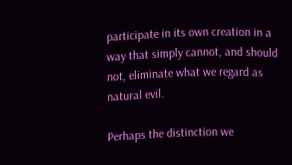participate in its own creation in a way that simply cannot, and should not, eliminate what we regard as natural evil.

Perhaps the distinction we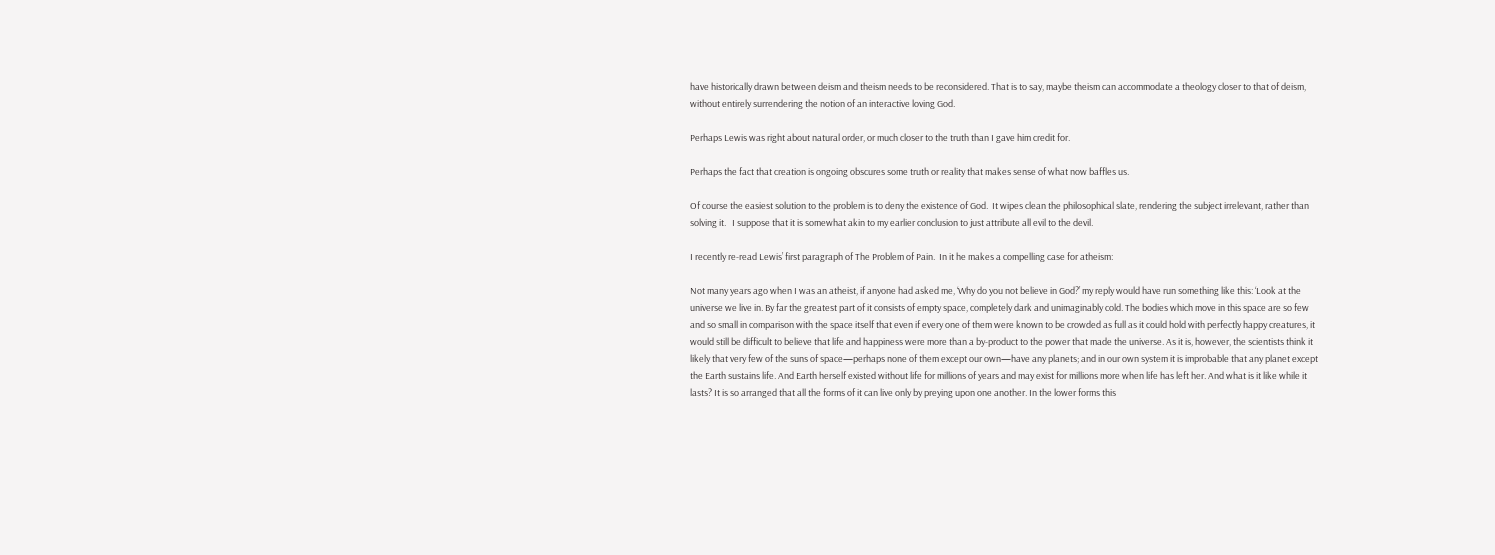have historically drawn between deism and theism needs to be reconsidered. That is to say, maybe theism can accommodate a theology closer to that of deism, without entirely surrendering the notion of an interactive loving God.

Perhaps Lewis was right about natural order, or much closer to the truth than I gave him credit for.

Perhaps the fact that creation is ongoing obscures some truth or reality that makes sense of what now baffles us.

Of course the easiest solution to the problem is to deny the existence of God.  It wipes clean the philosophical slate, rendering the subject irrelevant, rather than solving it.   I suppose that it is somewhat akin to my earlier conclusion to just attribute all evil to the devil.

I recently re-read Lewis’ first paragraph of The Problem of Pain.  In it he makes a compelling case for atheism:

Not many years ago when I was an atheist, if anyone had asked me, ‘Why do you not believe in God?’ my reply would have run something like this: ‘Look at the universe we live in. By far the greatest part of it consists of empty space, completely dark and unimaginably cold. The bodies which move in this space are so few and so small in comparison with the space itself that even if every one of them were known to be crowded as full as it could hold with perfectly happy creatures, it would still be difficult to believe that life and happiness were more than a by-product to the power that made the universe. As it is, however, the scientists think it likely that very few of the suns of space—perhaps none of them except our own—have any planets; and in our own system it is improbable that any planet except the Earth sustains life. And Earth herself existed without life for millions of years and may exist for millions more when life has left her. And what is it like while it lasts? It is so arranged that all the forms of it can live only by preying upon one another. In the lower forms this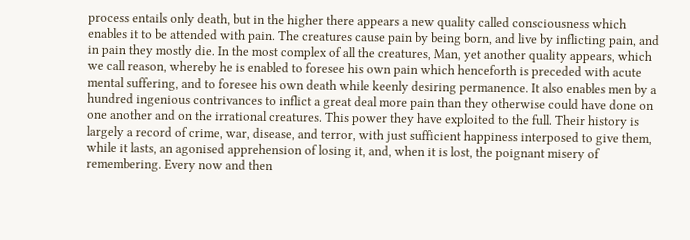process entails only death, but in the higher there appears a new quality called consciousness which enables it to be attended with pain. The creatures cause pain by being born, and live by inflicting pain, and in pain they mostly die. In the most complex of all the creatures, Man, yet another quality appears, which we call reason, whereby he is enabled to foresee his own pain which henceforth is preceded with acute mental suffering, and to foresee his own death while keenly desiring permanence. It also enables men by a hundred ingenious contrivances to inflict a great deal more pain than they otherwise could have done on one another and on the irrational creatures. This power they have exploited to the full. Their history is largely a record of crime, war, disease, and terror, with just sufficient happiness interposed to give them, while it lasts, an agonised apprehension of losing it, and, when it is lost, the poignant misery of remembering. Every now and then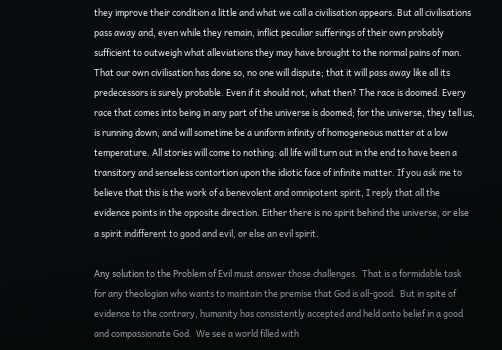they improve their condition a little and what we call a civilisation appears. But all civilisations pass away and, even while they remain, inflict peculiar sufferings of their own probably sufficient to outweigh what alleviations they may have brought to the normal pains of man. That our own civilisation has done so, no one will dispute; that it will pass away like all its predecessors is surely probable. Even if it should not, what then? The race is doomed. Every race that comes into being in any part of the universe is doomed; for the universe, they tell us, is running down, and will sometime be a uniform infinity of homogeneous matter at a low temperature. All stories will come to nothing: all life will turn out in the end to have been a transitory and senseless contortion upon the idiotic face of infinite matter. If you ask me to believe that this is the work of a benevolent and omnipotent spirit, I reply that all the evidence points in the opposite direction. Either there is no spirit behind the universe, or else a spirit indifferent to good and evil, or else an evil spirit.

Any solution to the Problem of Evil must answer those challenges.  That is a formidable task for any theologian who wants to maintain the premise that God is all-good.  But in spite of evidence to the contrary, humanity has consistently accepted and held onto belief in a good and compassionate God.  We see a world filled with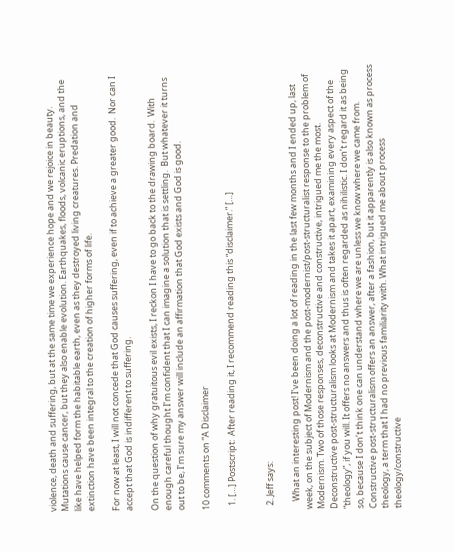violence, death and suffering, but at the same time we experience hope and we rejoice in beauty.  Mutations cause cancer, but they also enable evolution. Earthquakes, floods, volcanic eruptions, and the like have helped form the habitable earth, even as they destroyed living creatures. Predation and extinction have been integral to the creation of higher forms of life.

For now at least, I will not concede that God causes suffering, even if to achieve a greater good.  Nor can I accept that God is indifferent to suffering.

On the question of why gratuitous evil exists, I reckon I have to go back to the drawing board.  With enough careful thought I’m confident that I can imagine a solution that is settling.  But whatever it turns out to be, I’m sure my answer will include an affirmation that God exists and God is good.

10 comments on “A Disclaimer

  1. […] Postscript:  After reading it, I recommend reading this “disclaimer.” […]


  2. Jeff says:

    What an interesting post! I’ve been doing a lot of reading in the last few months and I ended up, last week, on the subject of Modernism and the post-modernist/post-structuralist response to the problem of Modernism. Two of those responses, deconstructive and constructive, intrigued me the most. Deconstructive post-structuralism looks at Modernism and takes it apart, examining every aspect of the “theology”, if you will. It offers no answers and thus is often regarded as nihilistic. I don’t regard it as being so, because I don’t think one can understand where we are unless we know where we came from. Constructive post-structuralism offers an answer, after a fashion, but it apparently is also known as process theology, a term that I had no previous familiarity with. What intrigued me about process theology/constructive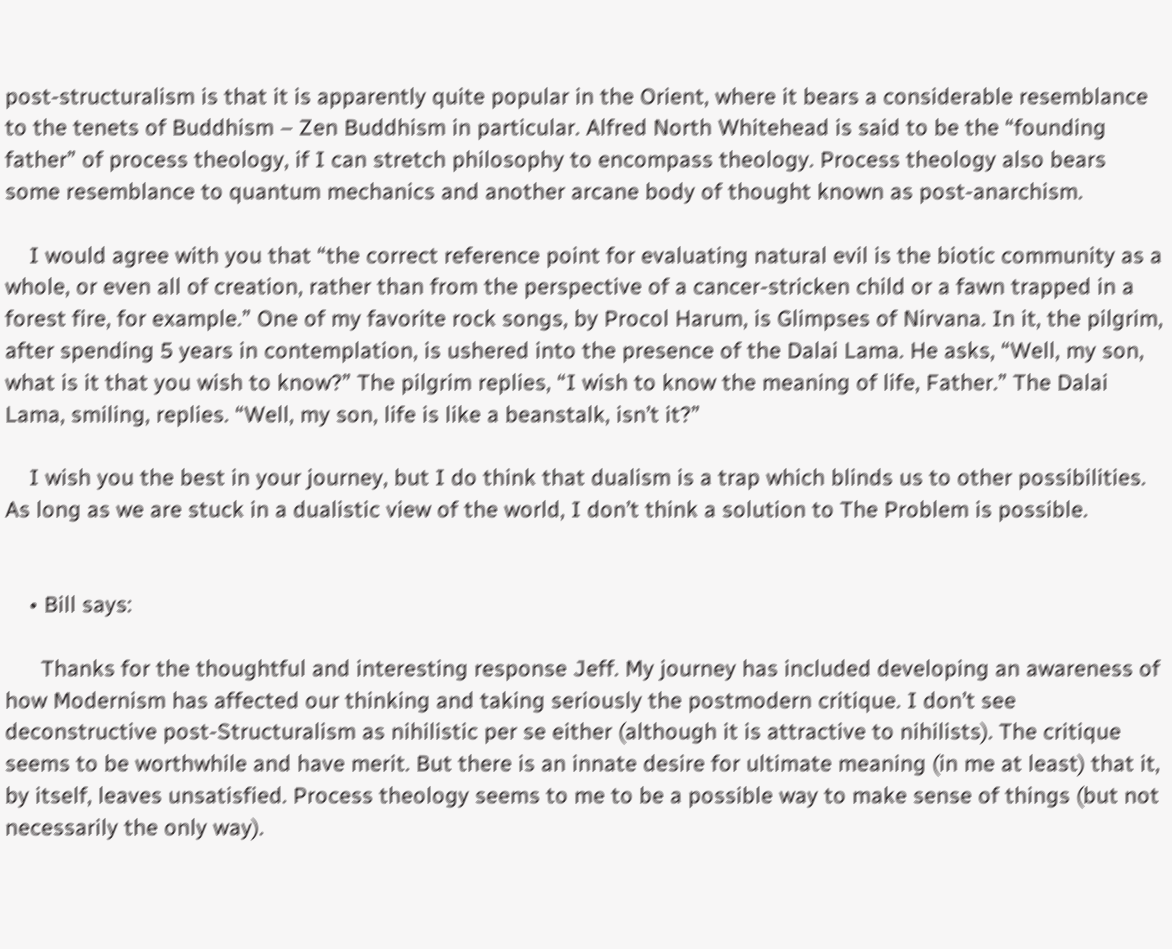post-structuralism is that it is apparently quite popular in the Orient, where it bears a considerable resemblance to the tenets of Buddhism – Zen Buddhism in particular. Alfred North Whitehead is said to be the “founding father” of process theology, if I can stretch philosophy to encompass theology. Process theology also bears some resemblance to quantum mechanics and another arcane body of thought known as post-anarchism.

    I would agree with you that “the correct reference point for evaluating natural evil is the biotic community as a whole, or even all of creation, rather than from the perspective of a cancer-stricken child or a fawn trapped in a forest fire, for example.” One of my favorite rock songs, by Procol Harum, is Glimpses of Nirvana. In it, the pilgrim, after spending 5 years in contemplation, is ushered into the presence of the Dalai Lama. He asks, “Well, my son, what is it that you wish to know?” The pilgrim replies, “I wish to know the meaning of life, Father.” The Dalai Lama, smiling, replies. “Well, my son, life is like a beanstalk, isn’t it?”

    I wish you the best in your journey, but I do think that dualism is a trap which blinds us to other possibilities. As long as we are stuck in a dualistic view of the world, I don’t think a solution to The Problem is possible.


    • Bill says:

      Thanks for the thoughtful and interesting response Jeff. My journey has included developing an awareness of how Modernism has affected our thinking and taking seriously the postmodern critique. I don’t see deconstructive post-Structuralism as nihilistic per se either (although it is attractive to nihilists). The critique seems to be worthwhile and have merit. But there is an innate desire for ultimate meaning (in me at least) that it, by itself, leaves unsatisfied. Process theology seems to me to be a possible way to make sense of things (but not necessarily the only way).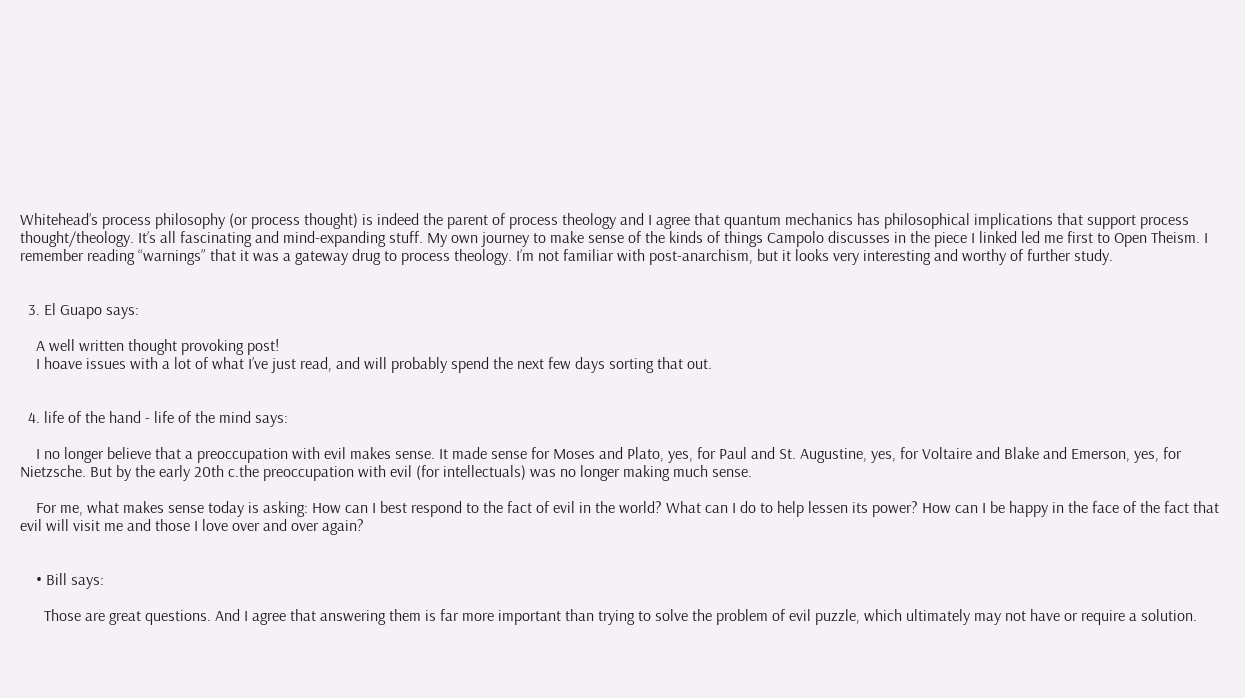Whitehead’s process philosophy (or process thought) is indeed the parent of process theology and I agree that quantum mechanics has philosophical implications that support process thought/theology. It’s all fascinating and mind-expanding stuff. My own journey to make sense of the kinds of things Campolo discusses in the piece I linked led me first to Open Theism. I remember reading “warnings” that it was a gateway drug to process theology. I’m not familiar with post-anarchism, but it looks very interesting and worthy of further study.


  3. El Guapo says:

    A well written thought provoking post!
    I hoave issues with a lot of what I’ve just read, and will probably spend the next few days sorting that out.


  4. life of the hand - life of the mind says:

    I no longer believe that a preoccupation with evil makes sense. It made sense for Moses and Plato, yes, for Paul and St. Augustine, yes, for Voltaire and Blake and Emerson, yes, for Nietzsche. But by the early 20th c.the preoccupation with evil (for intellectuals) was no longer making much sense.

    For me, what makes sense today is asking: How can I best respond to the fact of evil in the world? What can I do to help lessen its power? How can I be happy in the face of the fact that evil will visit me and those I love over and over again?


    • Bill says:

      Those are great questions. And I agree that answering them is far more important than trying to solve the problem of evil puzzle, which ultimately may not have or require a solution.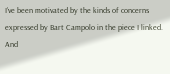I’ve been motivated by the kinds of concerns expressed by Bart Campolo in the piece I linked. And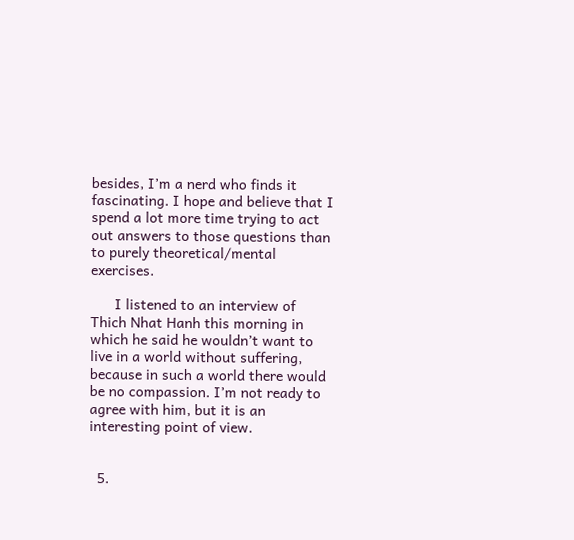besides, I’m a nerd who finds it fascinating. I hope and believe that I spend a lot more time trying to act out answers to those questions than to purely theoretical/mental exercises.

      I listened to an interview of Thich Nhat Hanh this morning in which he said he wouldn’t want to live in a world without suffering, because in such a world there would be no compassion. I’m not ready to agree with him, but it is an interesting point of view.


  5.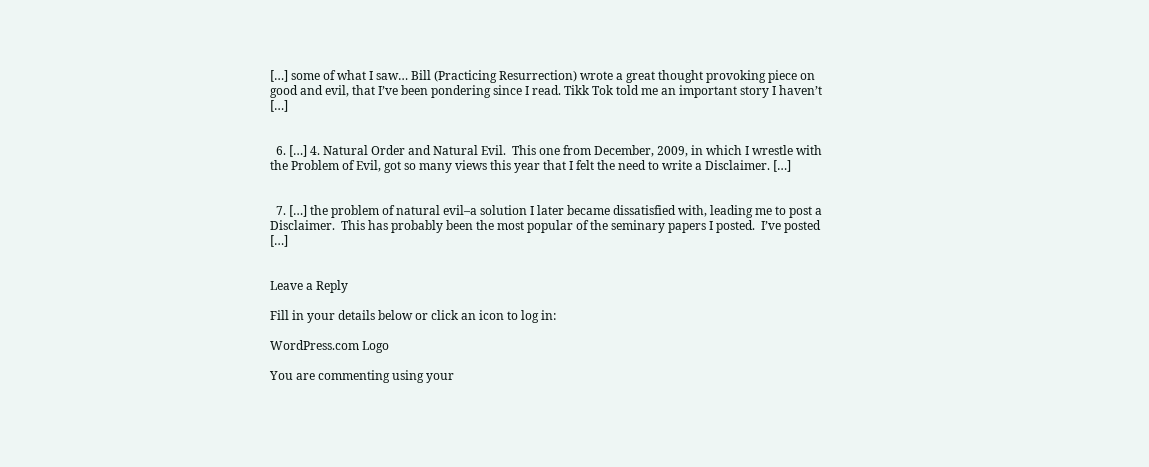[…] some of what I saw… Bill (Practicing Resurrection) wrote a great thought provoking piece on good and evil, that I’ve been pondering since I read. Tikk Tok told me an important story I haven’t […]


  6. […] 4. Natural Order and Natural Evil.  This one from December, 2009, in which I wrestle with the Problem of Evil, got so many views this year that I felt the need to write a Disclaimer. […]


  7. […] the problem of natural evil–a solution I later became dissatisfied with, leading me to post a Disclaimer.  This has probably been the most popular of the seminary papers I posted.  I’ve posted […]


Leave a Reply

Fill in your details below or click an icon to log in:

WordPress.com Logo

You are commenting using your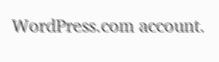WordPress.com account.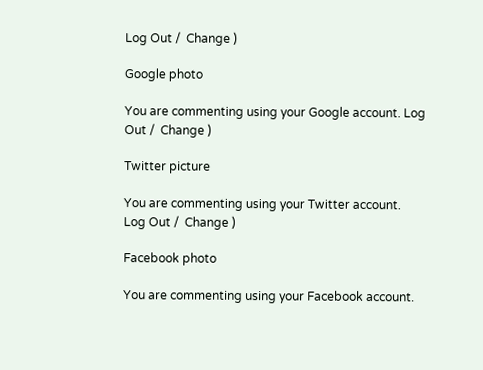Log Out /  Change )

Google photo

You are commenting using your Google account. Log Out /  Change )

Twitter picture

You are commenting using your Twitter account. Log Out /  Change )

Facebook photo

You are commenting using your Facebook account.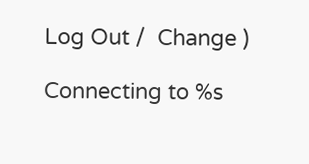Log Out /  Change )

Connecting to %s